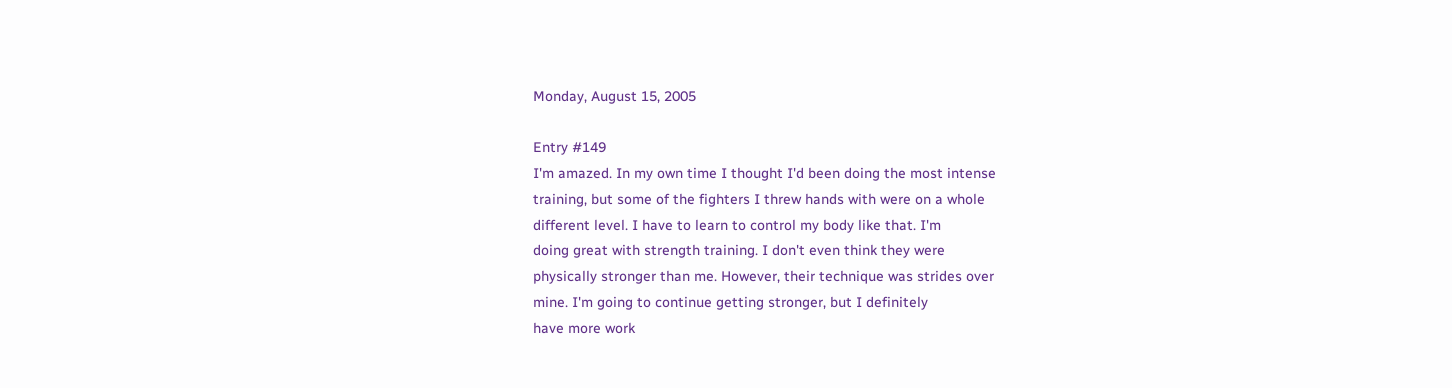Monday, August 15, 2005

Entry #149
I'm amazed. In my own time I thought I'd been doing the most intense
training, but some of the fighters I threw hands with were on a whole
different level. I have to learn to control my body like that. I'm
doing great with strength training. I don't even think they were
physically stronger than me. However, their technique was strides over
mine. I'm going to continue getting stronger, but I definitely
have more work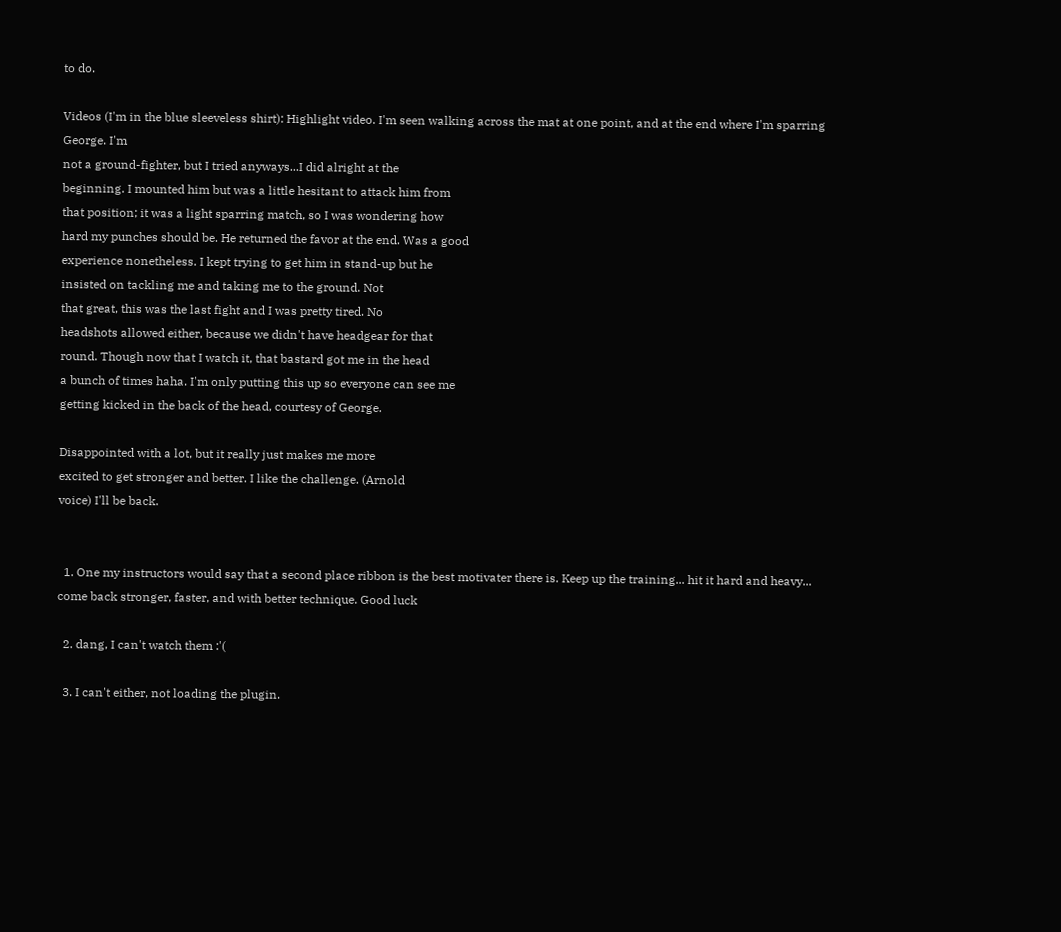to do.

Videos (I'm in the blue sleeveless shirt): Highlight video. I'm seen walking across the mat at one point, and at the end where I'm sparring George. I'm
not a ground-fighter, but I tried anyways...I did alright at the
beginning. I mounted him but was a little hesitant to attack him from
that position; it was a light sparring match, so I was wondering how
hard my punches should be. He returned the favor at the end. Was a good
experience nonetheless. I kept trying to get him in stand-up but he
insisted on tackling me and taking me to the ground. Not
that great, this was the last fight and I was pretty tired. No
headshots allowed either, because we didn't have headgear for that
round. Though now that I watch it, that bastard got me in the head
a bunch of times haha. I'm only putting this up so everyone can see me
getting kicked in the back of the head, courtesy of George.

Disappointed with a lot, but it really just makes me more
excited to get stronger and better. I like the challenge. (Arnold
voice) I'll be back.


  1. One my instructors would say that a second place ribbon is the best motivater there is. Keep up the training... hit it hard and heavy... come back stronger, faster, and with better technique. Good luck

  2. dang, I can't watch them :'(

  3. I can't either, not loading the plugin.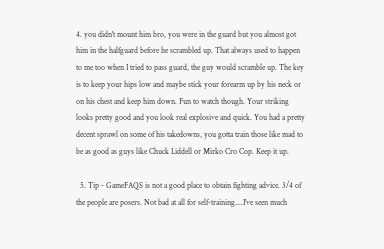4. you didn't mount him bro, you were in the guard but you almost got him in the halfguard before he scrambled up. That always used to happen to me too when I tried to pass guard, the guy would scramble up. The key is to keep your hips low and maybe stick your forearm up by his neck or on his chest and keep him down. Fun to watch though. Your striking looks pretty good and you look real explosive and quick. You had a pretty decent sprawl on some of his takedowns, you gotta train those like mad to be as good as guys like Chuck Liddell or Mirko Cro Cop. Keep it up.

  5. Tip - GameFAQS is not a good place to obtain fighting advice. 3/4 of the people are posers. Not bad at all for self-training....I've seen much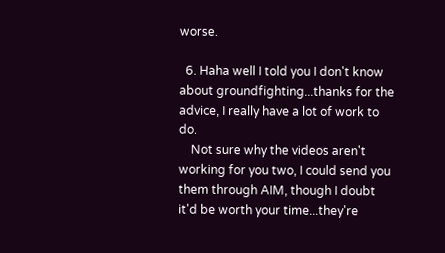worse.

  6. Haha well I told you I don't know about groundfighting...thanks for the advice, I really have a lot of work to do.
    Not sure why the videos aren't working for you two, I could send you them through AIM, though I doubt it'd be worth your time...they're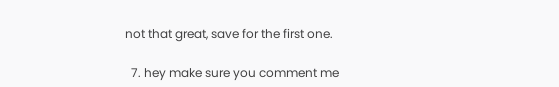not that great, save for the first one.

  7. hey make sure you comment me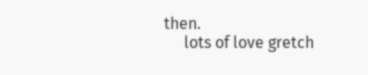then.
     lots of love gretch